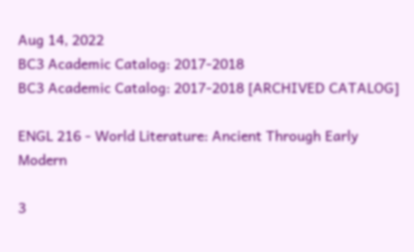Aug 14, 2022
BC3 Academic Catalog: 2017-2018
BC3 Academic Catalog: 2017-2018 [ARCHIVED CATALOG]

ENGL 216 - World Literature: Ancient Through Early Modern

3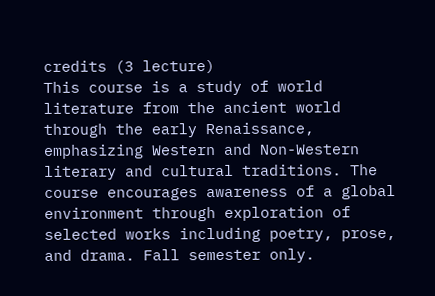credits (3 lecture)
This course is a study of world literature from the ancient world through the early Renaissance, emphasizing Western and Non-Western literary and cultural traditions. The course encourages awareness of a global environment through exploration of selected works including poetry, prose, and drama. Fall semester only.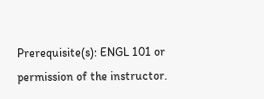Prerequisite(s): ENGL 101 or permission of the instructor.